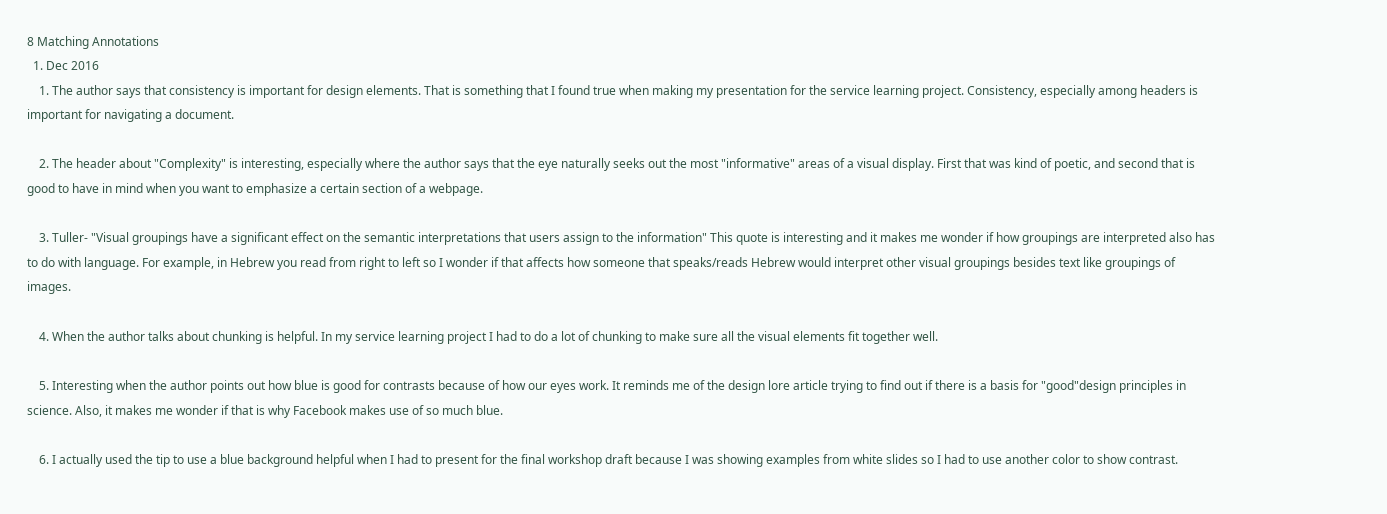8 Matching Annotations
  1. Dec 2016
    1. The author says that consistency is important for design elements. That is something that I found true when making my presentation for the service learning project. Consistency, especially among headers is important for navigating a document.

    2. The header about "Complexity" is interesting, especially where the author says that the eye naturally seeks out the most "informative" areas of a visual display. First that was kind of poetic, and second that is good to have in mind when you want to emphasize a certain section of a webpage.

    3. Tuller- "Visual groupings have a significant effect on the semantic interpretations that users assign to the information" This quote is interesting and it makes me wonder if how groupings are interpreted also has to do with language. For example, in Hebrew you read from right to left so I wonder if that affects how someone that speaks/reads Hebrew would interpret other visual groupings besides text like groupings of images.

    4. When the author talks about chunking is helpful. In my service learning project I had to do a lot of chunking to make sure all the visual elements fit together well.

    5. Interesting when the author points out how blue is good for contrasts because of how our eyes work. It reminds me of the design lore article trying to find out if there is a basis for "good"design principles in science. Also, it makes me wonder if that is why Facebook makes use of so much blue.

    6. I actually used the tip to use a blue background helpful when I had to present for the final workshop draft because I was showing examples from white slides so I had to use another color to show contrast.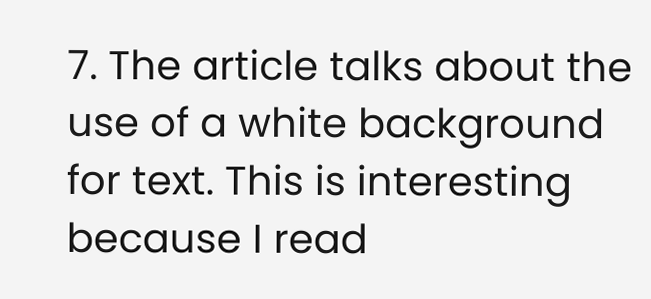7. The article talks about the use of a white background for text. This is interesting because I read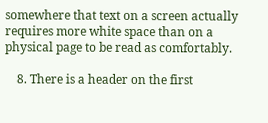somewhere that text on a screen actually requires more white space than on a physical page to be read as comfortably.

    8. There is a header on the first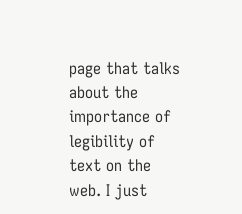page that talks about the importance of legibility of text on the web. I just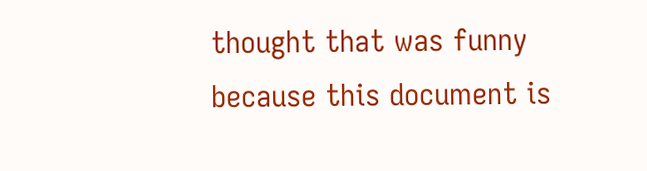thought that was funny because this document is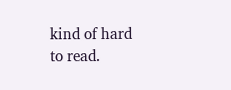kind of hard to read.